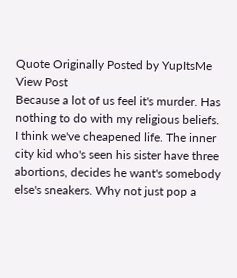Quote Originally Posted by YupItsMe View Post
Because a lot of us feel it's murder. Has nothing to do with my religious beliefs. I think we've cheapened life. The inner city kid who's seen his sister have three abortions, decides he want's somebody else's sneakers. Why not just pop a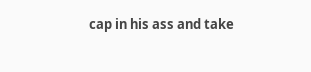cap in his ass and take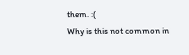them. :(
Why is this not common in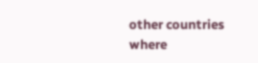other countries where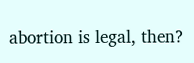abortion is legal, then?